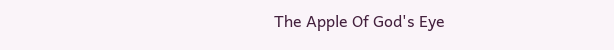The Apple Of God's Eye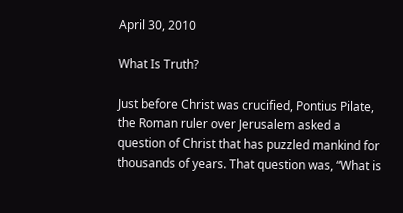April 30, 2010

What Is Truth?

Just before Christ was crucified, Pontius Pilate, the Roman ruler over Jerusalem asked a question of Christ that has puzzled mankind for thousands of years. That question was, “What is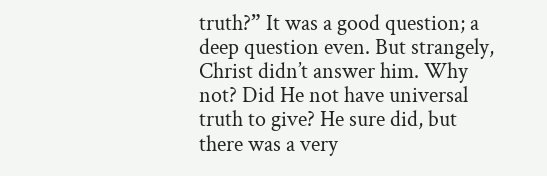truth?” It was a good question; a deep question even. But strangely, Christ didn’t answer him. Why not? Did He not have universal truth to give? He sure did, but there was a very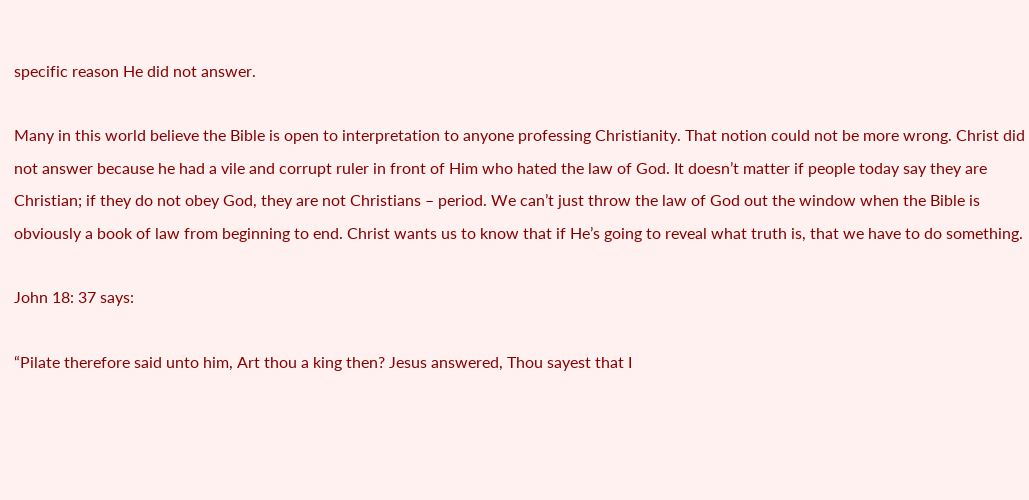specific reason He did not answer.

Many in this world believe the Bible is open to interpretation to anyone professing Christianity. That notion could not be more wrong. Christ did not answer because he had a vile and corrupt ruler in front of Him who hated the law of God. It doesn’t matter if people today say they are Christian; if they do not obey God, they are not Christians – period. We can’t just throw the law of God out the window when the Bible is obviously a book of law from beginning to end. Christ wants us to know that if He’s going to reveal what truth is, that we have to do something.

John 18: 37 says:

“Pilate therefore said unto him, Art thou a king then? Jesus answered, Thou sayest that I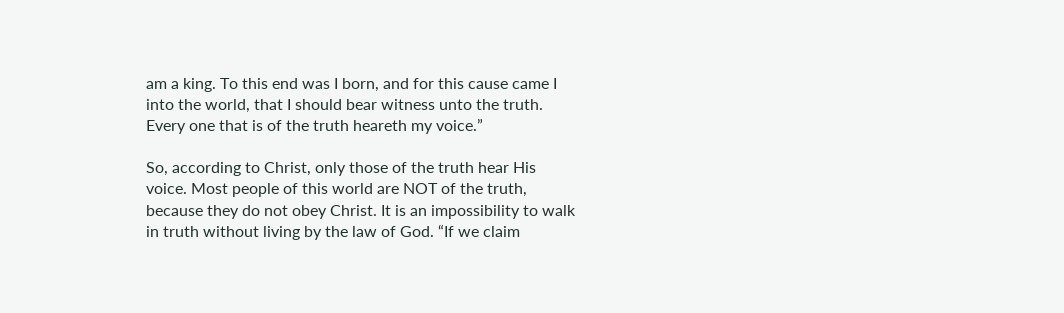am a king. To this end was I born, and for this cause came I into the world, that I should bear witness unto the truth. Every one that is of the truth heareth my voice.”

So, according to Christ, only those of the truth hear His voice. Most people of this world are NOT of the truth, because they do not obey Christ. It is an impossibility to walk in truth without living by the law of God. “If we claim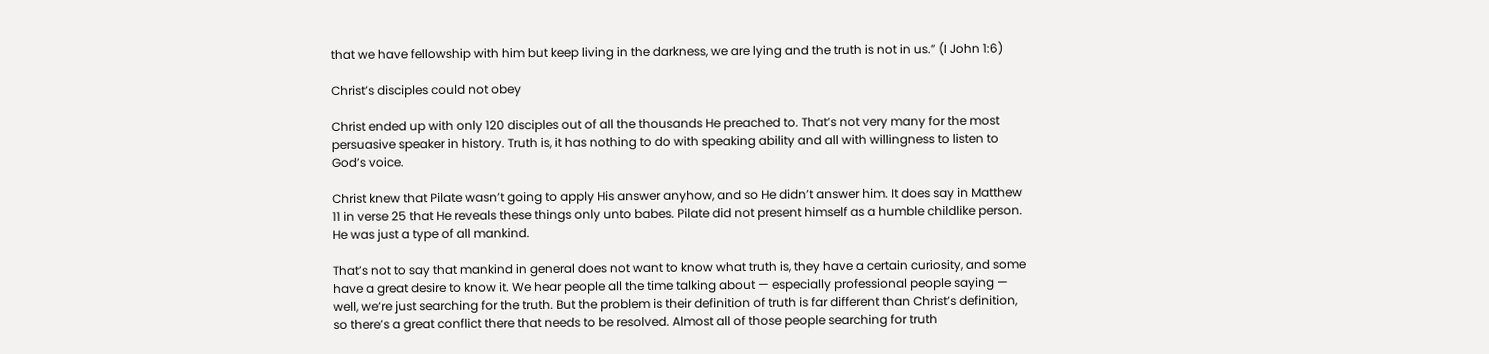that we have fellowship with him but keep living in the darkness, we are lying and the truth is not in us.” (I John 1:6)

Christ’s disciples could not obey

Christ ended up with only 120 disciples out of all the thousands He preached to. That’s not very many for the most persuasive speaker in history. Truth is, it has nothing to do with speaking ability and all with willingness to listen to God’s voice.

Christ knew that Pilate wasn’t going to apply His answer anyhow, and so He didn’t answer him. It does say in Matthew 11 in verse 25 that He reveals these things only unto babes. Pilate did not present himself as a humble childlike person. He was just a type of all mankind.

That’s not to say that mankind in general does not want to know what truth is, they have a certain curiosity, and some have a great desire to know it. We hear people all the time talking about — especially professional people saying — well, we’re just searching for the truth. But the problem is their definition of truth is far different than Christ’s definition, so there’s a great conflict there that needs to be resolved. Almost all of those people searching for truth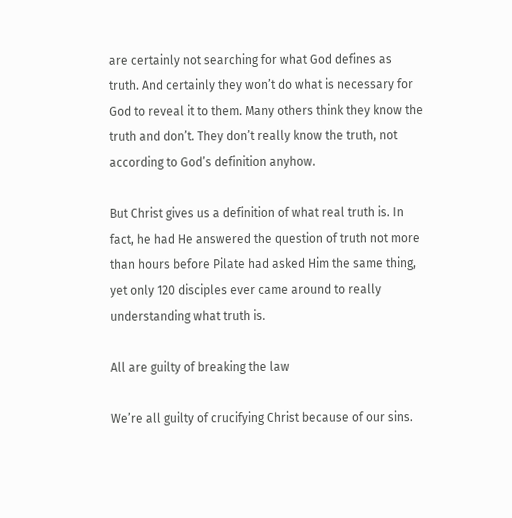are certainly not searching for what God defines as truth. And certainly they won’t do what is necessary for God to reveal it to them. Many others think they know the truth and don’t. They don’t really know the truth, not according to God’s definition anyhow.

But Christ gives us a definition of what real truth is. In fact, he had He answered the question of truth not more than hours before Pilate had asked Him the same thing, yet only 120 disciples ever came around to really understanding what truth is.

All are guilty of breaking the law

We’re all guilty of crucifying Christ because of our sins.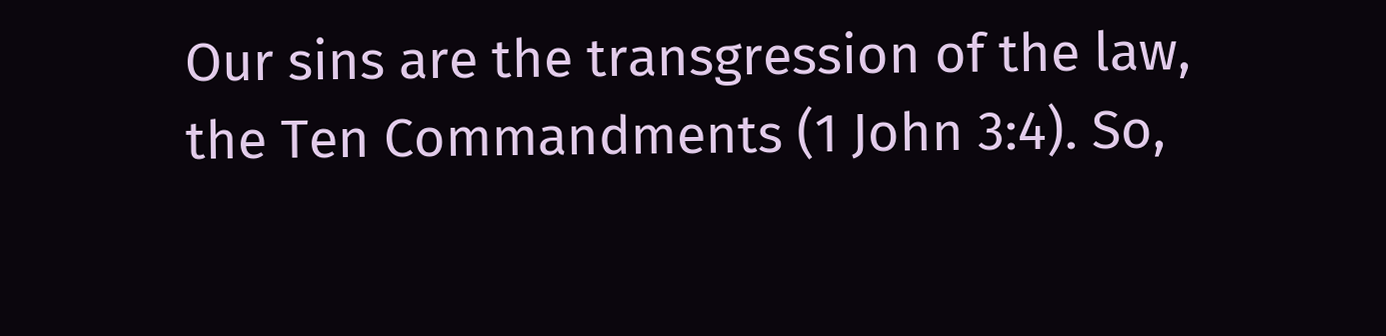Our sins are the transgression of the law, the Ten Commandments (1 John 3:4). So,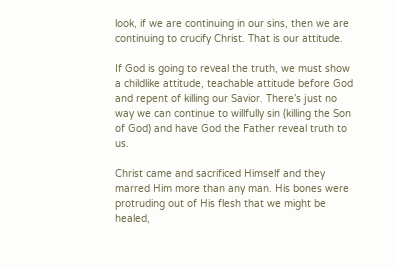look, if we are continuing in our sins, then we are continuing to crucify Christ. That is our attitude.

If God is going to reveal the truth, we must show a childlike attitude, teachable attitude before God and repent of killing our Savior. There’s just no way we can continue to willfully sin (killing the Son of God) and have God the Father reveal truth to us.

Christ came and sacrificed Himself and they marred Him more than any man. His bones were protruding out of His flesh that we might be healed,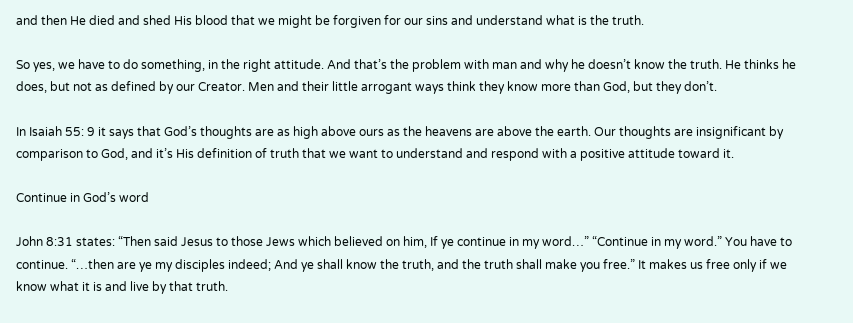and then He died and shed His blood that we might be forgiven for our sins and understand what is the truth.

So yes, we have to do something, in the right attitude. And that’s the problem with man and why he doesn’t know the truth. He thinks he does, but not as defined by our Creator. Men and their little arrogant ways think they know more than God, but they don’t.

In Isaiah 55: 9 it says that God’s thoughts are as high above ours as the heavens are above the earth. Our thoughts are insignificant by comparison to God, and it’s His definition of truth that we want to understand and respond with a positive attitude toward it.

Continue in God’s word

John 8:31 states: “Then said Jesus to those Jews which believed on him, If ye continue in my word…” “Continue in my word.” You have to continue. “…then are ye my disciples indeed; And ye shall know the truth, and the truth shall make you free.” It makes us free only if we know what it is and live by that truth.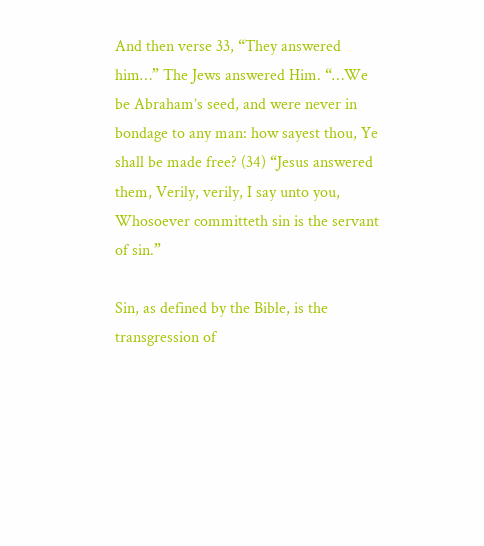And then verse 33, “They answered him…” The Jews answered Him. “…We be Abraham’s seed, and were never in bondage to any man: how sayest thou, Ye shall be made free? (34) “Jesus answered them, Verily, verily, I say unto you, Whosoever committeth sin is the servant of sin.”

Sin, as defined by the Bible, is the transgression of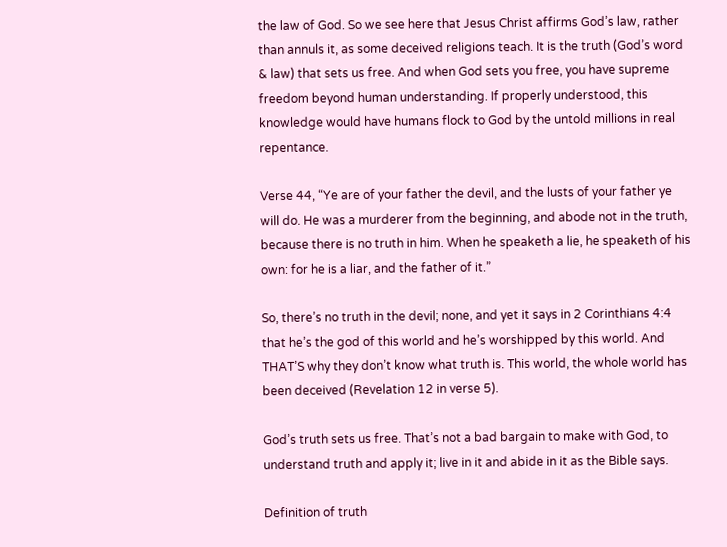the law of God. So we see here that Jesus Christ affirms God’s law, rather than annuls it, as some deceived religions teach. It is the truth (God’s word & law) that sets us free. And when God sets you free, you have supreme freedom beyond human understanding. If properly understood, this knowledge would have humans flock to God by the untold millions in real repentance.

Verse 44, “Ye are of your father the devil, and the lusts of your father ye will do. He was a murderer from the beginning, and abode not in the truth, because there is no truth in him. When he speaketh a lie, he speaketh of his own: for he is a liar, and the father of it.”

So, there’s no truth in the devil; none, and yet it says in 2 Corinthians 4:4 that he’s the god of this world and he’s worshipped by this world. And THAT’S why they don’t know what truth is. This world, the whole world has been deceived (Revelation 12 in verse 5).

God’s truth sets us free. That’s not a bad bargain to make with God, to understand truth and apply it; live in it and abide in it as the Bible says.

Definition of truth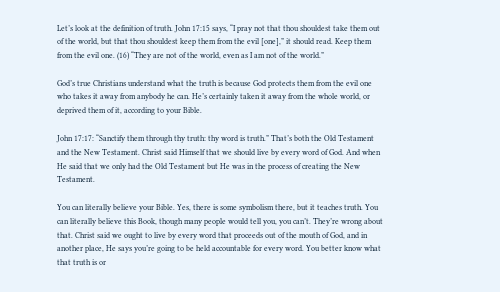Let’s look at the definition of truth. John 17:15 says, “I pray not that thou shouldest take them out of the world, but that thou shouldest keep them from the evil [one],” it should read. Keep them from the evil one. (16) “They are not of the world, even as I am not of the world.”

God’s true Christians understand what the truth is because God protects them from the evil one who takes it away from anybody he can. He’s certainly taken it away from the whole world, or deprived them of it, according to your Bible.

John 17:17: “Sanctify them through thy truth: thy word is truth.” That’s both the Old Testament and the New Testament. Christ said Himself that we should live by every word of God. And when He said that we only had the Old Testament but He was in the process of creating the New Testament.

You can literally believe your Bible. Yes, there is some symbolism there, but it teaches truth. You can literally believe this Book, though many people would tell you, you can’t. They’re wrong about that. Christ said we ought to live by every word that proceeds out of the mouth of God, and in another place, He says you’re going to be held accountable for every word. You better know what that truth is or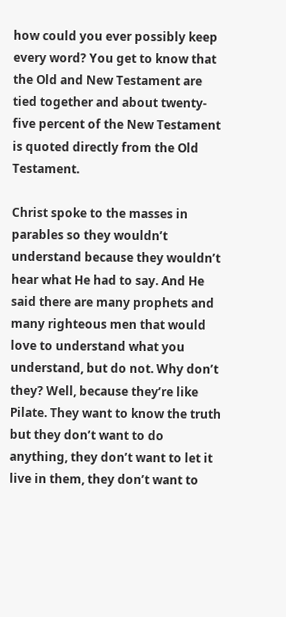how could you ever possibly keep every word? You get to know that the Old and New Testament are tied together and about twenty-five percent of the New Testament is quoted directly from the Old Testament.

Christ spoke to the masses in parables so they wouldn’t understand because they wouldn’t hear what He had to say. And He said there are many prophets and many righteous men that would love to understand what you understand, but do not. Why don’t they? Well, because they’re like Pilate. They want to know the truth but they don’t want to do anything, they don’t want to let it live in them, they don’t want to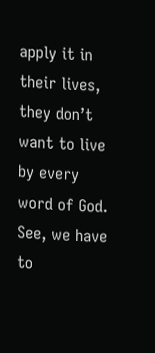apply it in their lives, they don’t want to live by every word of God. See, we have to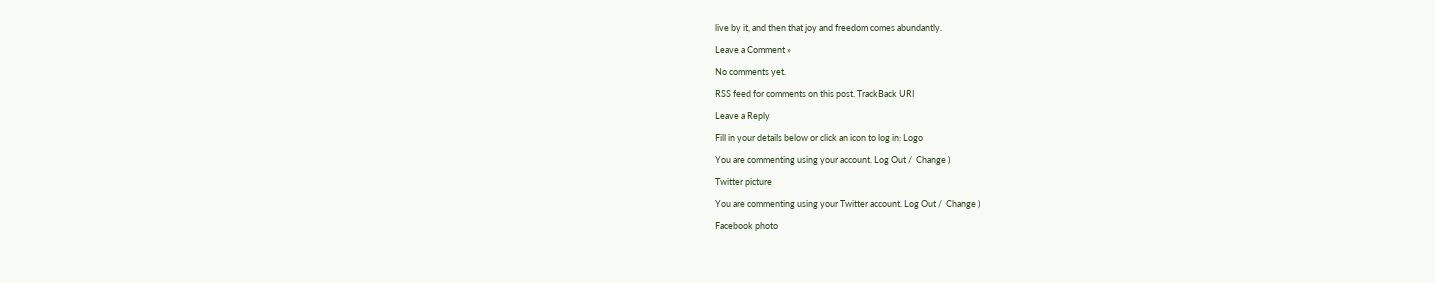live by it, and then that joy and freedom comes abundantly.

Leave a Comment »

No comments yet.

RSS feed for comments on this post. TrackBack URI

Leave a Reply

Fill in your details below or click an icon to log in: Logo

You are commenting using your account. Log Out /  Change )

Twitter picture

You are commenting using your Twitter account. Log Out /  Change )

Facebook photo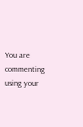You are commenting using your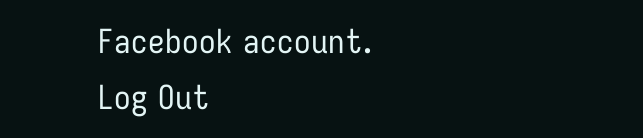Facebook account. Log Out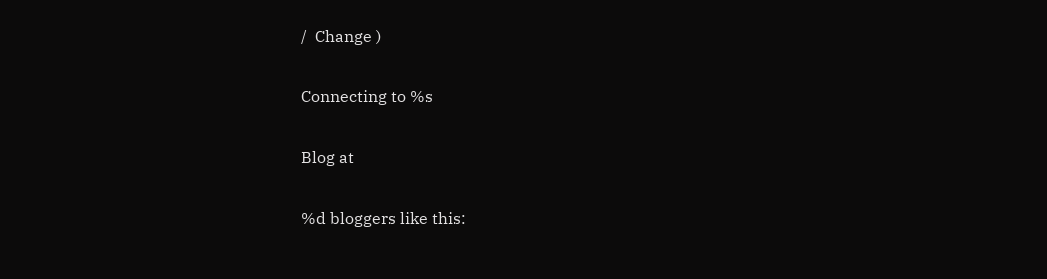/  Change )

Connecting to %s

Blog at

%d bloggers like this: